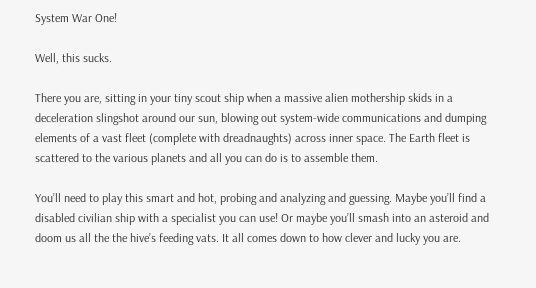System War One!

Well, this sucks.

There you are, sitting in your tiny scout ship when a massive alien mothership skids in a deceleration slingshot around our sun, blowing out system-wide communications and dumping elements of a vast fleet (complete with dreadnaughts) across inner space. The Earth fleet is scattered to the various planets and all you can do is to assemble them.

You’ll need to play this smart and hot, probing and analyzing and guessing. Maybe you’ll find a disabled civilian ship with a specialist you can use! Or maybe you’ll smash into an asteroid and doom us all the the hive’s feeding vats. It all comes down to how clever and lucky you are.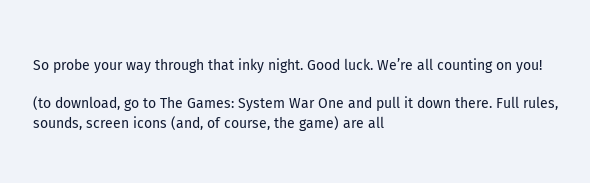So probe your way through that inky night. Good luck. We’re all counting on you!

(to download, go to The Games: System War One and pull it down there. Full rules, sounds, screen icons (and, of course, the game) are all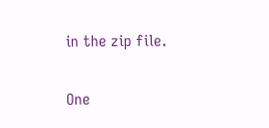in the zip file.


One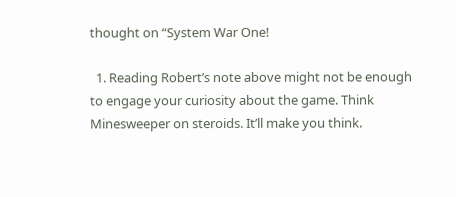thought on “System War One!

  1. Reading Robert’s note above might not be enough to engage your curiosity about the game. Think Minesweeper on steroids. It’ll make you think.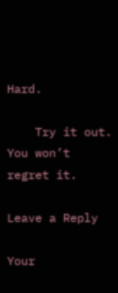Hard.

    Try it out. You won’t regret it.

Leave a Reply

Your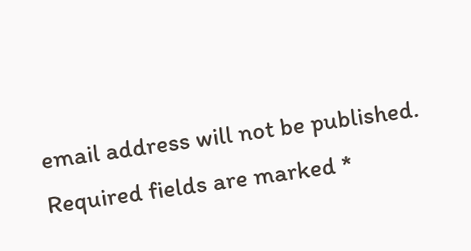email address will not be published. Required fields are marked *